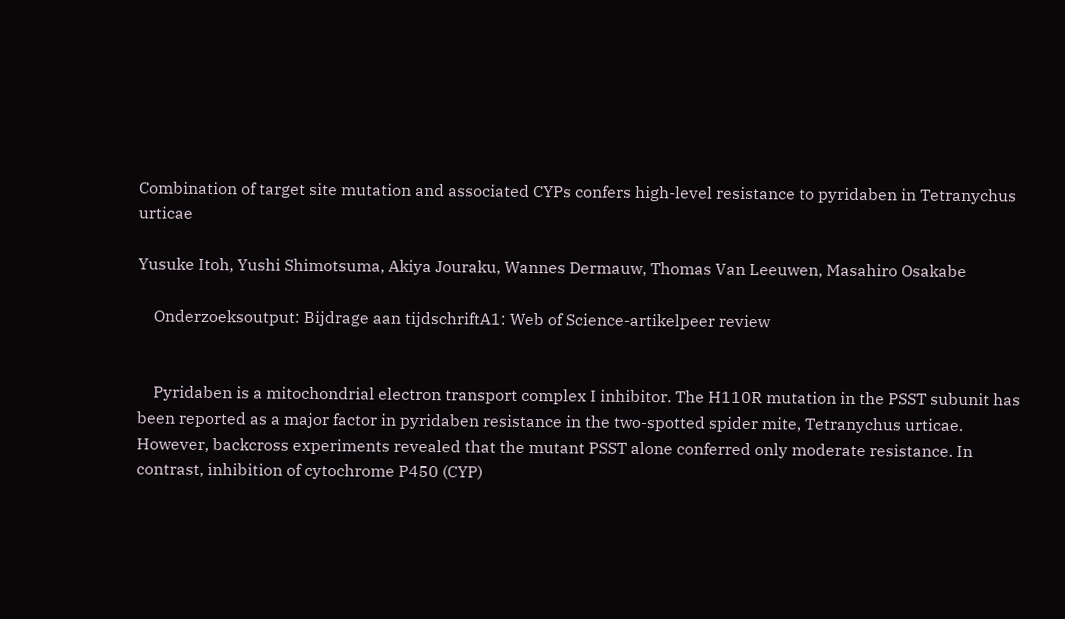Combination of target site mutation and associated CYPs confers high-level resistance to pyridaben in Tetranychus urticae

Yusuke Itoh, Yushi Shimotsuma, Akiya Jouraku, Wannes Dermauw, Thomas Van Leeuwen, Masahiro Osakabe

    Onderzoeksoutput: Bijdrage aan tijdschriftA1: Web of Science-artikelpeer review


    Pyridaben is a mitochondrial electron transport complex I inhibitor. The H110R mutation in the PSST subunit has been reported as a major factor in pyridaben resistance in the two-spotted spider mite, Tetranychus urticae. However, backcross experiments revealed that the mutant PSST alone conferred only moderate resistance. In contrast, inhibition of cytochrome P450 (CYP)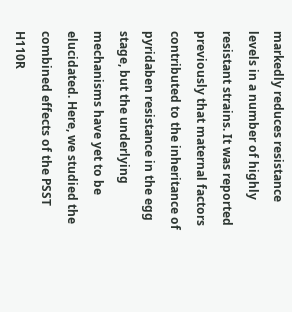markedly reduces resistance levels in a number of highly resistant strains. It was reported previously that maternal factors contributed to the inheritance of pyridaben resistance in the egg stage, but the underlying mechanisms have yet to be elucidated. Here, we studied the combined effects of the PSST H110R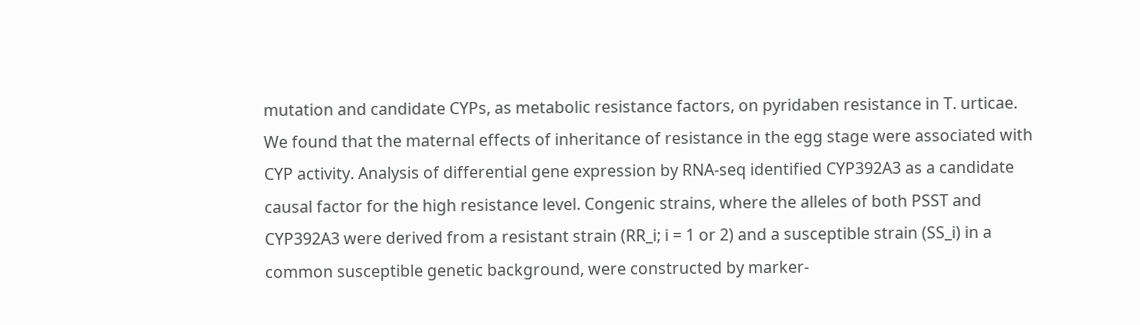mutation and candidate CYPs, as metabolic resistance factors, on pyridaben resistance in T. urticae. We found that the maternal effects of inheritance of resistance in the egg stage were associated with CYP activity. Analysis of differential gene expression by RNA-seq identified CYP392A3 as a candidate causal factor for the high resistance level. Congenic strains, where the alleles of both PSST and CYP392A3 were derived from a resistant strain (RR_i; i = 1 or 2) and a susceptible strain (SS_i) in a common susceptible genetic background, were constructed by marker-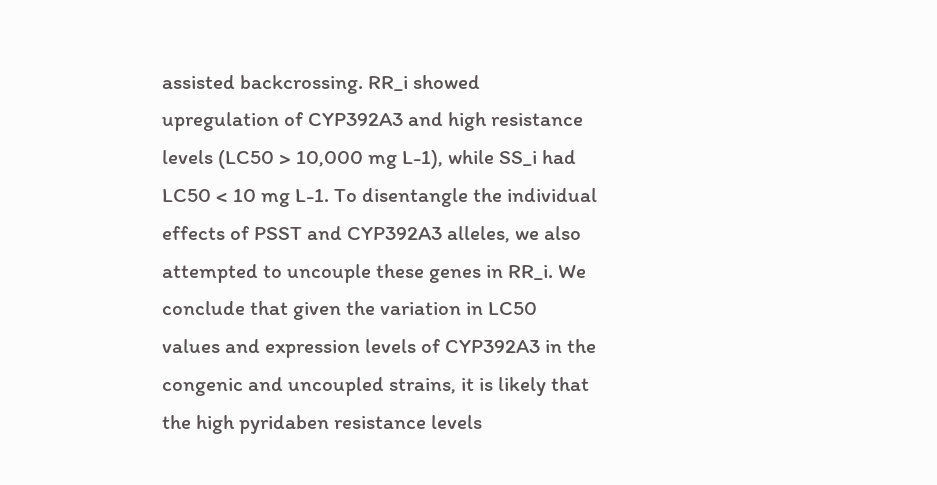assisted backcrossing. RR_i showed upregulation of CYP392A3 and high resistance levels (LC50 > 10,000 mg L-1), while SS_i had LC50 < 10 mg L-1. To disentangle the individual effects of PSST and CYP392A3 alleles, we also attempted to uncouple these genes in RR_i. We conclude that given the variation in LC50 values and expression levels of CYP392A3 in the congenic and uncoupled strains, it is likely that the high pyridaben resistance levels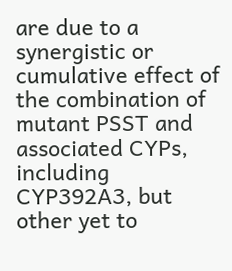are due to a synergistic or cumulative effect of the combination of mutant PSST and associated CYPs, including CYP392A3, but other yet to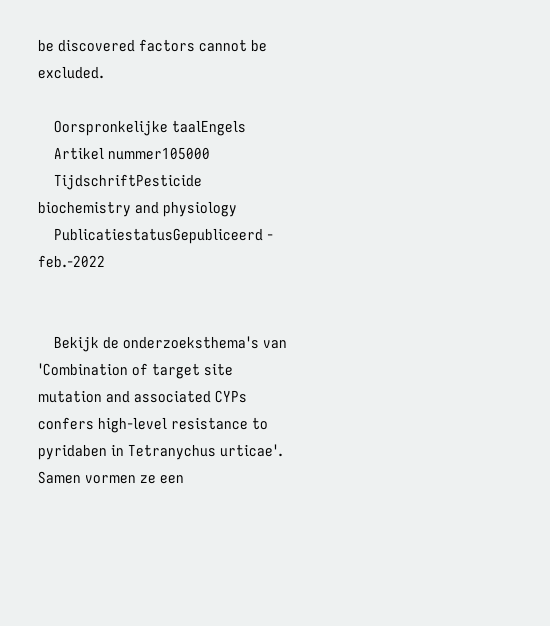be discovered factors cannot be excluded.

    Oorspronkelijke taalEngels
    Artikel nummer105000
    TijdschriftPesticide biochemistry and physiology
    PublicatiestatusGepubliceerd - feb.-2022


    Bekijk de onderzoeksthema's van 'Combination of target site mutation and associated CYPs confers high-level resistance to pyridaben in Tetranychus urticae'. Samen vormen ze een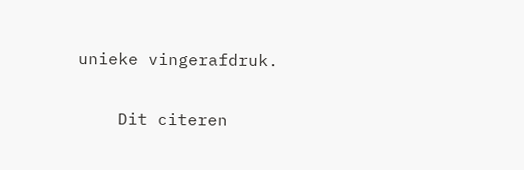unieke vingerafdruk.

    Dit citeren